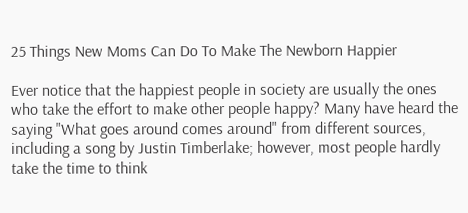25 Things New Moms Can Do To Make The Newborn Happier

Ever notice that the happiest people in society are usually the ones who take the effort to make other people happy? Many have heard the saying "What goes around comes around" from different sources, including a song by Justin Timberlake; however, most people hardly take the time to think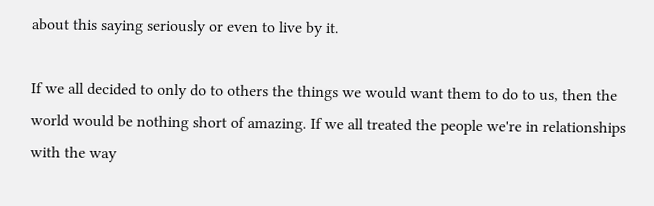about this saying seriously or even to live by it.

If we all decided to only do to others the things we would want them to do to us, then the world would be nothing short of amazing. If we all treated the people we're in relationships with the way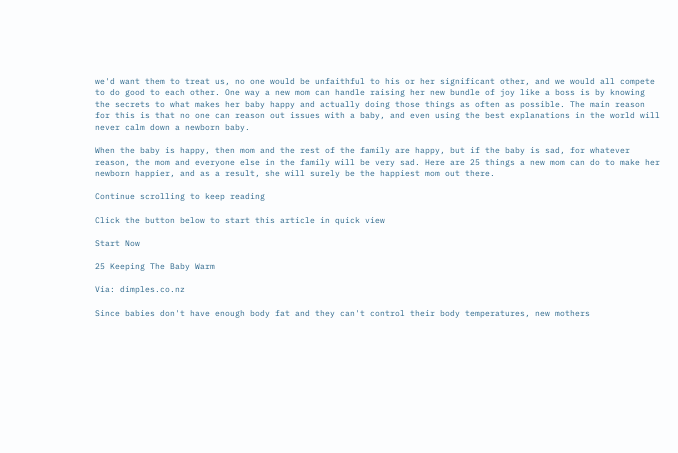we'd want them to treat us, no one would be unfaithful to his or her significant other, and we would all compete to do good to each other. One way a new mom can handle raising her new bundle of joy like a boss is by knowing the secrets to what makes her baby happy and actually doing those things as often as possible. The main reason for this is that no one can reason out issues with a baby, and even using the best explanations in the world will never calm down a newborn baby.

When the baby is happy, then mom and the rest of the family are happy, but if the baby is sad, for whatever reason, the mom and everyone else in the family will be very sad. Here are 25 things a new mom can do to make her newborn happier, and as a result, she will surely be the happiest mom out there.

Continue scrolling to keep reading

Click the button below to start this article in quick view

Start Now

25 Keeping The Baby Warm

Via: dimples.co.nz

Since babies don't have enough body fat and they can't control their body temperatures, new mothers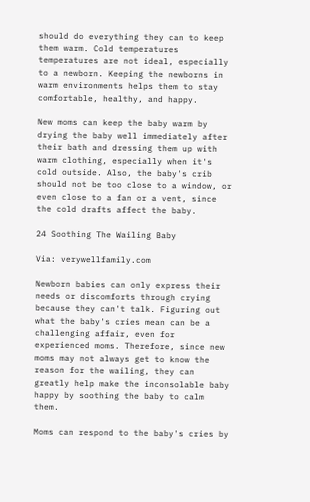should do everything they can to keep them warm. Cold temperatures temperatures are not ideal, especially to a newborn. Keeping the newborns in warm environments helps them to stay comfortable, healthy, and happy.

New moms can keep the baby warm by drying the baby well immediately after their bath and dressing them up with warm clothing, especially when it's cold outside. Also, the baby's crib should not be too close to a window, or even close to a fan or a vent, since the cold drafts affect the baby.

24 Soothing The Wailing Baby

Via: verywellfamily.com

Newborn babies can only express their needs or discomforts through crying because they can't talk. Figuring out what the baby's cries mean can be a challenging affair, even for experienced moms. Therefore, since new moms may not always get to know the reason for the wailing, they can greatly help make the inconsolable baby happy by soothing the baby to calm them.

Moms can respond to the baby's cries by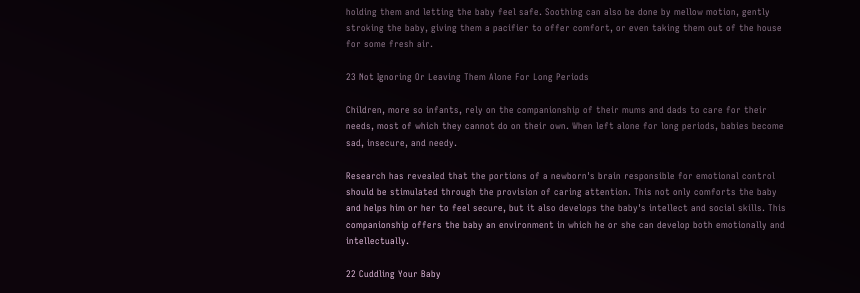holding them and letting the baby feel safe. Soothing can also be done by mellow motion, gently stroking the baby, giving them a pacifier to offer comfort, or even taking them out of the house for some fresh air.

23 Not Ignoring Or Leaving Them Alone For Long Periods

Children, more so infants, rely on the companionship of their mums and dads to care for their needs, most of which they cannot do on their own. When left alone for long periods, babies become sad, insecure, and needy.

Research has revealed that the portions of a newborn's brain responsible for emotional control should be stimulated through the provision of caring attention. This not only comforts the baby and helps him or her to feel secure, but it also develops the baby's intellect and social skills. This companionship offers the baby an environment in which he or she can develop both emotionally and intellectually.

22 Cuddling Your Baby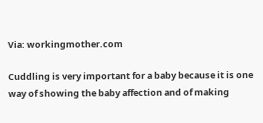Via: workingmother.com

Cuddling is very important for a baby because it is one way of showing the baby affection and of making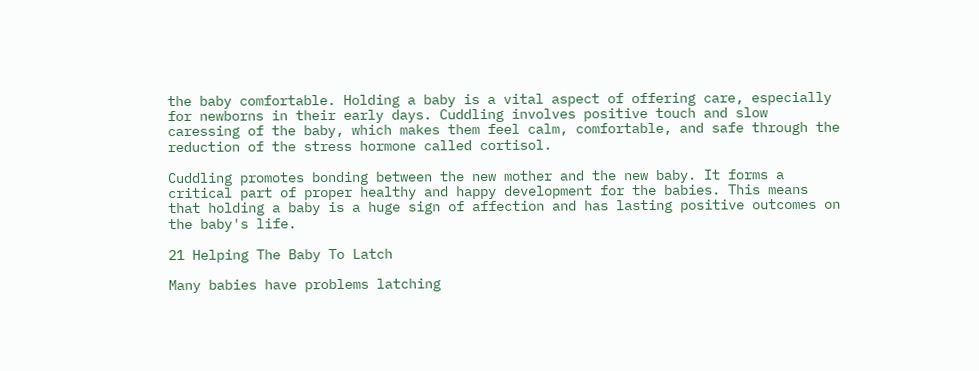the baby comfortable. Holding a baby is a vital aspect of offering care, especially for newborns in their early days. Cuddling involves positive touch and slow caressing of the baby, which makes them feel calm, comfortable, and safe through the reduction of the stress hormone called cortisol.

Cuddling promotes bonding between the new mother and the new baby. It forms a critical part of proper healthy and happy development for the babies. This means that holding a baby is a huge sign of affection and has lasting positive outcomes on the baby's life.

21 Helping The Baby To Latch

Many babies have problems latching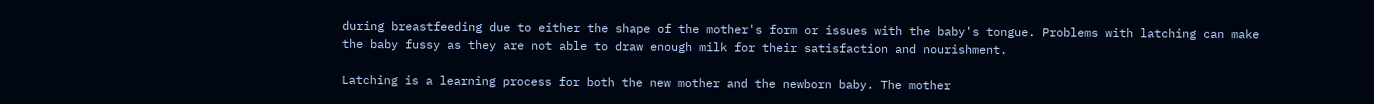during breastfeeding due to either the shape of the mother's form or issues with the baby's tongue. Problems with latching can make the baby fussy as they are not able to draw enough milk for their satisfaction and nourishment.

Latching is a learning process for both the new mother and the newborn baby. The mother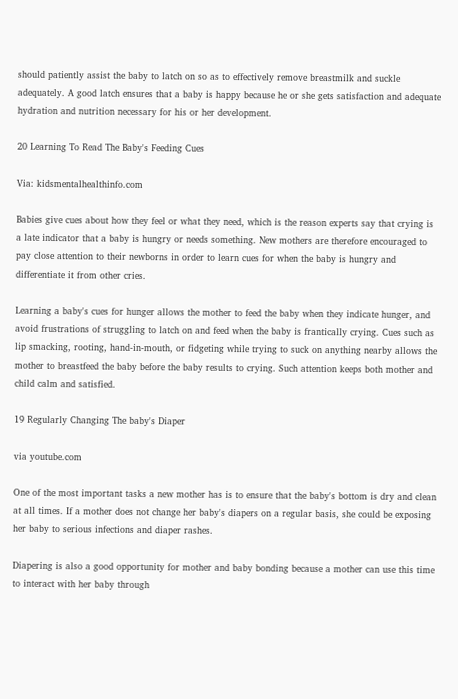should patiently assist the baby to latch on so as to effectively remove breastmilk and suckle adequately. A good latch ensures that a baby is happy because he or she gets satisfaction and adequate hydration and nutrition necessary for his or her development.

20 Learning To Read The Baby's Feeding Cues

Via: kidsmentalhealthinfo.com

Babies give cues about how they feel or what they need, which is the reason experts say that crying is a late indicator that a baby is hungry or needs something. New mothers are therefore encouraged to pay close attention to their newborns in order to learn cues for when the baby is hungry and differentiate it from other cries.

Learning a baby's cues for hunger allows the mother to feed the baby when they indicate hunger, and avoid frustrations of struggling to latch on and feed when the baby is frantically crying. Cues such as lip smacking, rooting, hand-in-mouth, or fidgeting while trying to suck on anything nearby allows the mother to breastfeed the baby before the baby results to crying. Such attention keeps both mother and child calm and satisfied.

19 Regularly Changing The baby's Diaper

via youtube.com

One of the most important tasks a new mother has is to ensure that the baby's bottom is dry and clean at all times. If a mother does not change her baby's diapers on a regular basis, she could be exposing her baby to serious infections and diaper rashes.

Diapering is also a good opportunity for mother and baby bonding because a mother can use this time to interact with her baby through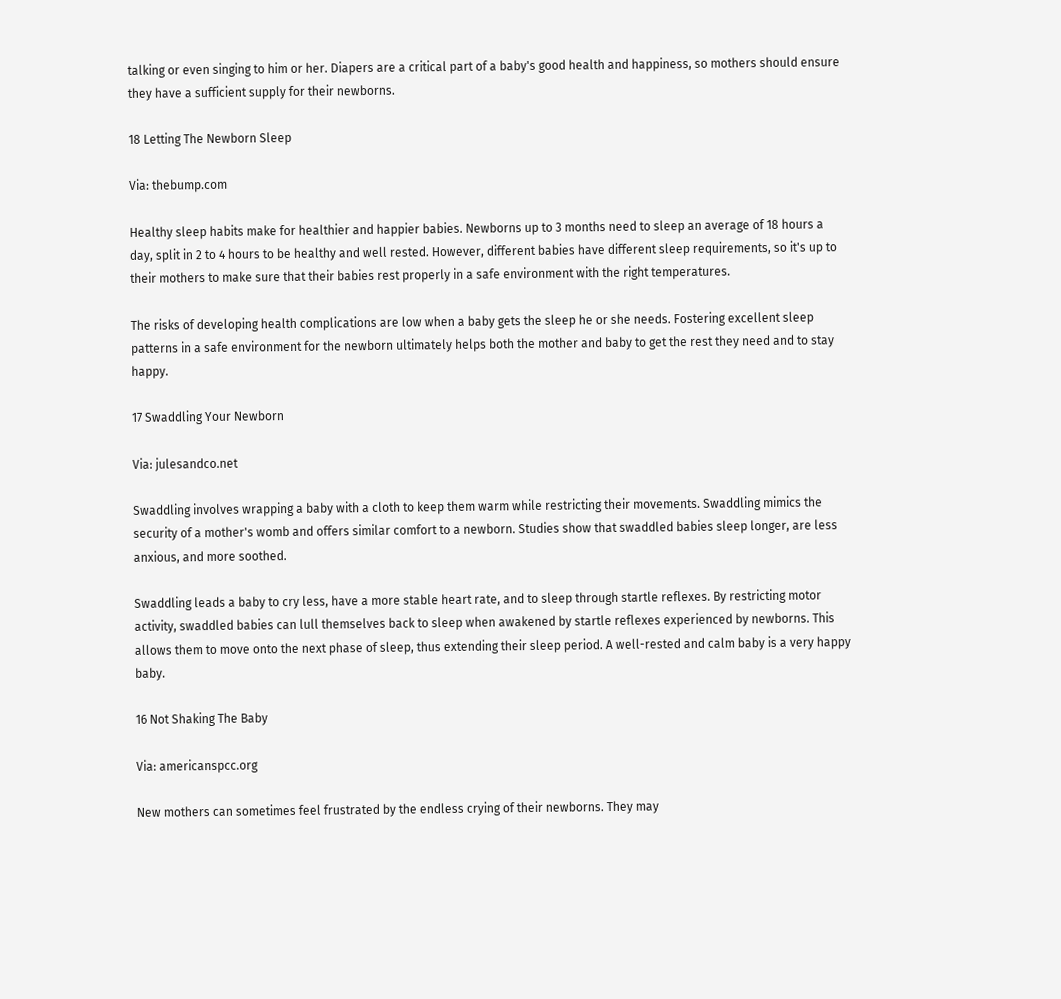talking or even singing to him or her. Diapers are a critical part of a baby's good health and happiness, so mothers should ensure they have a sufficient supply for their newborns.

18 Letting The Newborn Sleep

Via: thebump.com

Healthy sleep habits make for healthier and happier babies. Newborns up to 3 months need to sleep an average of 18 hours a day, split in 2 to 4 hours to be healthy and well rested. However, different babies have different sleep requirements, so it's up to their mothers to make sure that their babies rest properly in a safe environment with the right temperatures.

The risks of developing health complications are low when a baby gets the sleep he or she needs. Fostering excellent sleep patterns in a safe environment for the newborn ultimately helps both the mother and baby to get the rest they need and to stay happy.

17 Swaddling Your Newborn

Via: julesandco.net

Swaddling involves wrapping a baby with a cloth to keep them warm while restricting their movements. Swaddling mimics the security of a mother's womb and offers similar comfort to a newborn. Studies show that swaddled babies sleep longer, are less anxious, and more soothed.

Swaddling leads a baby to cry less, have a more stable heart rate, and to sleep through startle reflexes. By restricting motor activity, swaddled babies can lull themselves back to sleep when awakened by startle reflexes experienced by newborns. This allows them to move onto the next phase of sleep, thus extending their sleep period. A well-rested and calm baby is a very happy baby.

16 Not Shaking The Baby

Via: americanspcc.org

New mothers can sometimes feel frustrated by the endless crying of their newborns. They may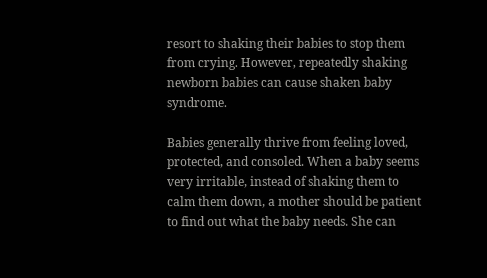resort to shaking their babies to stop them from crying. However, repeatedly shaking newborn babies can cause shaken baby syndrome.

Babies generally thrive from feeling loved, protected, and consoled. When a baby seems very irritable, instead of shaking them to calm them down, a mother should be patient to find out what the baby needs. She can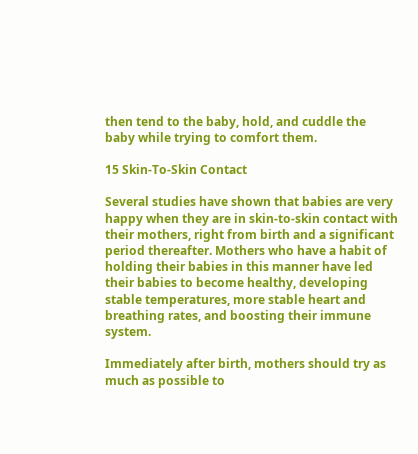then tend to the baby, hold, and cuddle the baby while trying to comfort them.

15 Skin-To-Skin Contact

Several studies have shown that babies are very happy when they are in skin-to-skin contact with their mothers, right from birth and a significant period thereafter. Mothers who have a habit of holding their babies in this manner have led their babies to become healthy, developing stable temperatures, more stable heart and breathing rates, and boosting their immune system.

Immediately after birth, mothers should try as much as possible to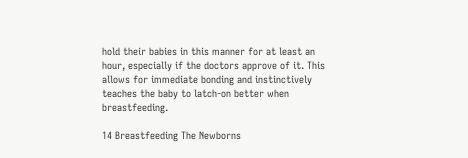hold their babies in this manner for at least an hour, especially if the doctors approve of it. This allows for immediate bonding and instinctively teaches the baby to latch-on better when breastfeeding.

14 Breastfeeding The Newborns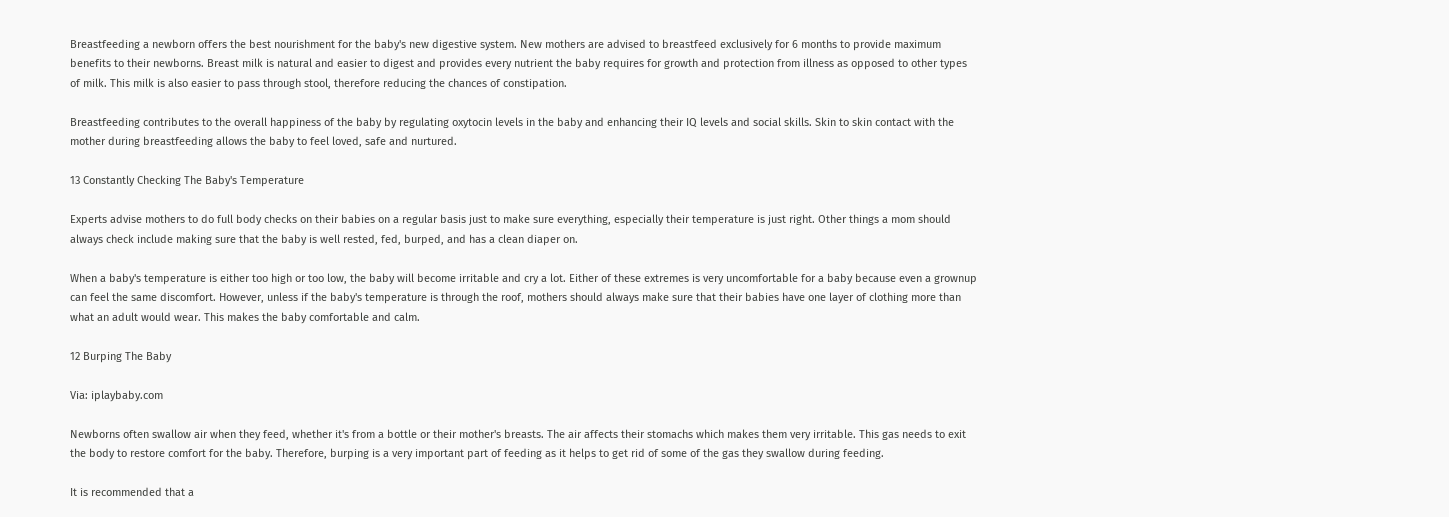Breastfeeding a newborn offers the best nourishment for the baby's new digestive system. New mothers are advised to breastfeed exclusively for 6 months to provide maximum benefits to their newborns. Breast milk is natural and easier to digest and provides every nutrient the baby requires for growth and protection from illness as opposed to other types of milk. This milk is also easier to pass through stool, therefore reducing the chances of constipation.

Breastfeeding contributes to the overall happiness of the baby by regulating oxytocin levels in the baby and enhancing their IQ levels and social skills. Skin to skin contact with the mother during breastfeeding allows the baby to feel loved, safe and nurtured.

13 Constantly Checking The Baby's Temperature

Experts advise mothers to do full body checks on their babies on a regular basis just to make sure everything, especially their temperature is just right. Other things a mom should always check include making sure that the baby is well rested, fed, burped, and has a clean diaper on.

When a baby's temperature is either too high or too low, the baby will become irritable and cry a lot. Either of these extremes is very uncomfortable for a baby because even a grownup can feel the same discomfort. However, unless if the baby's temperature is through the roof, mothers should always make sure that their babies have one layer of clothing more than what an adult would wear. This makes the baby comfortable and calm.

12 Burping The Baby

Via: iplaybaby.com

Newborns often swallow air when they feed, whether it's from a bottle or their mother's breasts. The air affects their stomachs which makes them very irritable. This gas needs to exit the body to restore comfort for the baby. Therefore, burping is a very important part of feeding as it helps to get rid of some of the gas they swallow during feeding.

It is recommended that a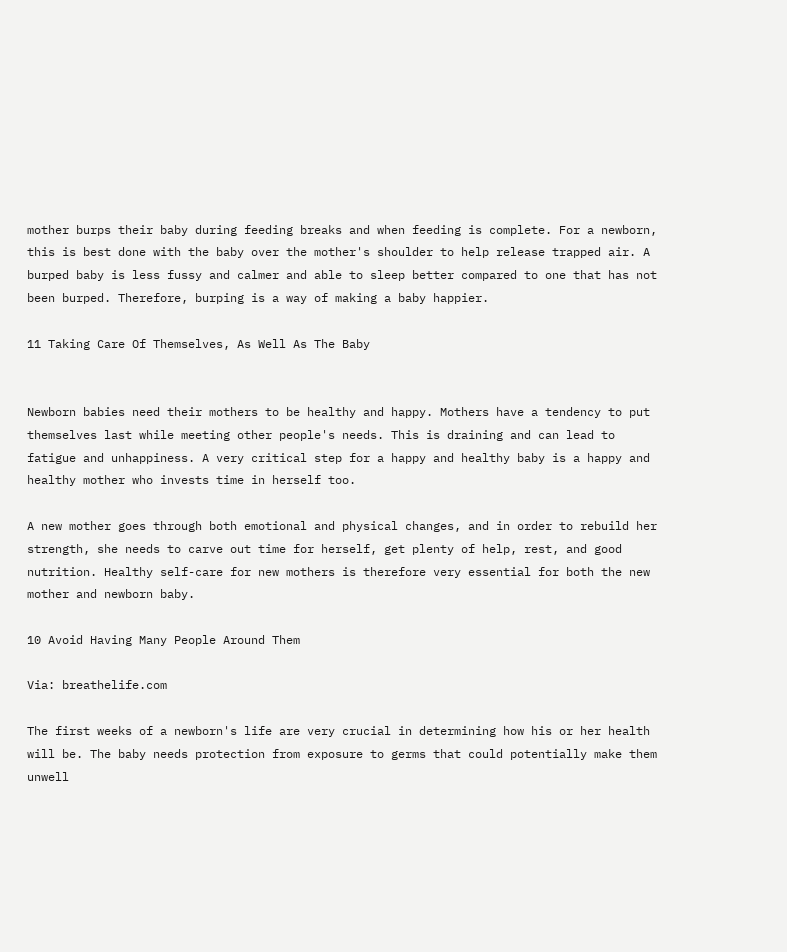mother burps their baby during feeding breaks and when feeding is complete. For a newborn, this is best done with the baby over the mother's shoulder to help release trapped air. A burped baby is less fussy and calmer and able to sleep better compared to one that has not been burped. Therefore, burping is a way of making a baby happier.

11 Taking Care Of Themselves, As Well As The Baby


Newborn babies need their mothers to be healthy and happy. Mothers have a tendency to put themselves last while meeting other people's needs. This is draining and can lead to fatigue and unhappiness. A very critical step for a happy and healthy baby is a happy and healthy mother who invests time in herself too.

A new mother goes through both emotional and physical changes, and in order to rebuild her strength, she needs to carve out time for herself, get plenty of help, rest, and good nutrition. Healthy self-care for new mothers is therefore very essential for both the new mother and newborn baby.

10 Avoid Having Many People Around Them

Via: breathelife.com

The first weeks of a newborn's life are very crucial in determining how his or her health will be. The baby needs protection from exposure to germs that could potentially make them unwell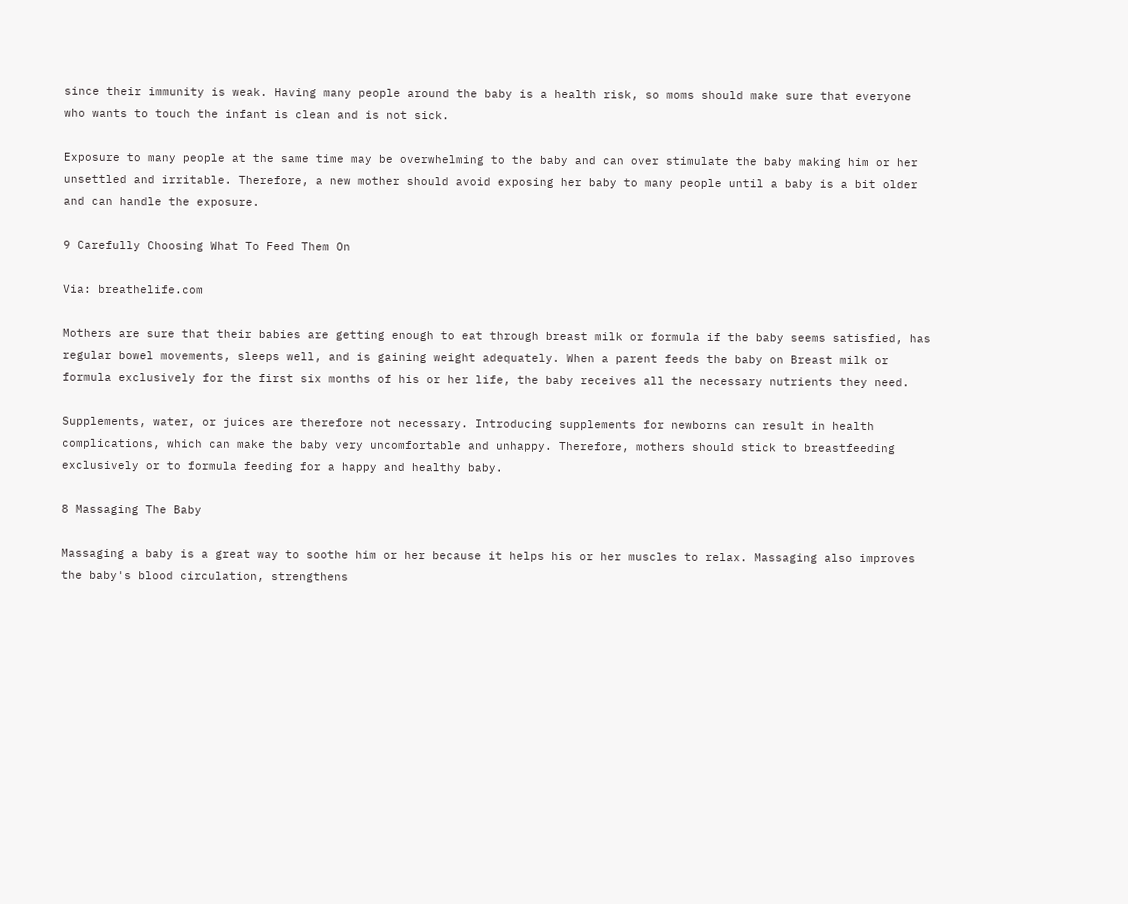since their immunity is weak. Having many people around the baby is a health risk, so moms should make sure that everyone who wants to touch the infant is clean and is not sick.

Exposure to many people at the same time may be overwhelming to the baby and can over stimulate the baby making him or her unsettled and irritable. Therefore, a new mother should avoid exposing her baby to many people until a baby is a bit older and can handle the exposure.

9 Carefully Choosing What To Feed Them On

Via: breathelife.com

Mothers are sure that their babies are getting enough to eat through breast milk or formula if the baby seems satisfied, has regular bowel movements, sleeps well, and is gaining weight adequately. When a parent feeds the baby on Breast milk or formula exclusively for the first six months of his or her life, the baby receives all the necessary nutrients they need.

Supplements, water, or juices are therefore not necessary. Introducing supplements for newborns can result in health complications, which can make the baby very uncomfortable and unhappy. Therefore, mothers should stick to breastfeeding exclusively or to formula feeding for a happy and healthy baby.

8 Massaging The Baby

Massaging a baby is a great way to soothe him or her because it helps his or her muscles to relax. Massaging also improves the baby's blood circulation, strengthens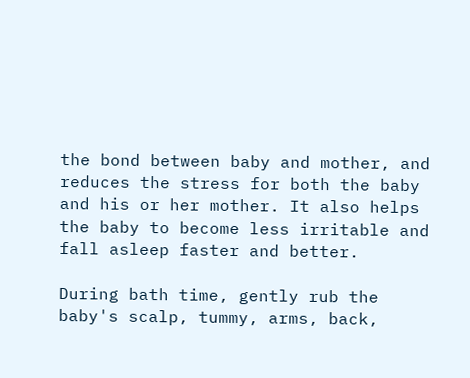the bond between baby and mother, and reduces the stress for both the baby and his or her mother. It also helps the baby to become less irritable and fall asleep faster and better.

During bath time, gently rub the baby's scalp, tummy, arms, back,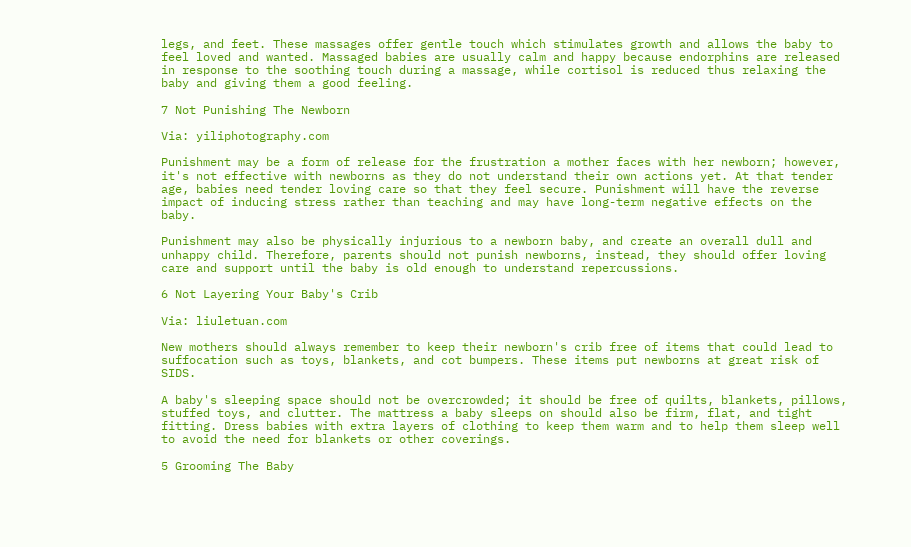legs, and feet. These massages offer gentle touch which stimulates growth and allows the baby to feel loved and wanted. Massaged babies are usually calm and happy because endorphins are released in response to the soothing touch during a massage, while cortisol is reduced thus relaxing the baby and giving them a good feeling.

7 Not Punishing The Newborn

Via: yiliphotography.com

Punishment may be a form of release for the frustration a mother faces with her newborn; however, it's not effective with newborns as they do not understand their own actions yet. At that tender age, babies need tender loving care so that they feel secure. Punishment will have the reverse impact of inducing stress rather than teaching and may have long-term negative effects on the baby.

Punishment may also be physically injurious to a newborn baby, and create an overall dull and unhappy child. Therefore, parents should not punish newborns, instead, they should offer loving care and support until the baby is old enough to understand repercussions.

6 Not Layering Your Baby's Crib

Via: liuletuan.com

New mothers should always remember to keep their newborn's crib free of items that could lead to suffocation such as toys, blankets, and cot bumpers. These items put newborns at great risk of SIDS.

A baby's sleeping space should not be overcrowded; it should be free of quilts, blankets, pillows, stuffed toys, and clutter. The mattress a baby sleeps on should also be firm, flat, and tight fitting. Dress babies with extra layers of clothing to keep them warm and to help them sleep well to avoid the need for blankets or other coverings.

5 Grooming The Baby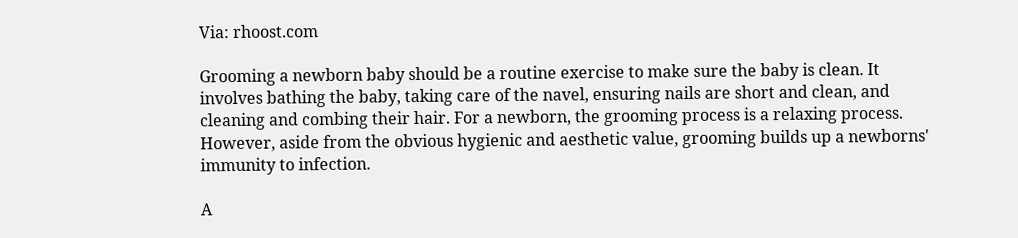Via: rhoost.com

Grooming a newborn baby should be a routine exercise to make sure the baby is clean. It involves bathing the baby, taking care of the navel, ensuring nails are short and clean, and cleaning and combing their hair. For a newborn, the grooming process is a relaxing process. However, aside from the obvious hygienic and aesthetic value, grooming builds up a newborns' immunity to infection.

A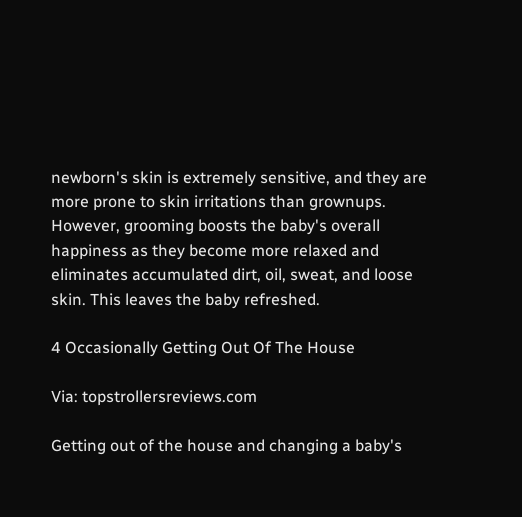newborn's skin is extremely sensitive, and they are more prone to skin irritations than grownups. However, grooming boosts the baby's overall happiness as they become more relaxed and eliminates accumulated dirt, oil, sweat, and loose skin. This leaves the baby refreshed.

4 Occasionally Getting Out Of The House

Via: topstrollersreviews.com

Getting out of the house and changing a baby's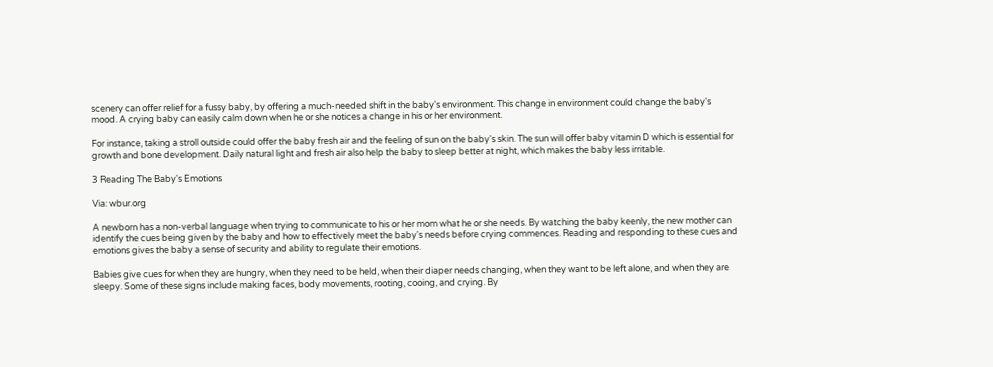scenery can offer relief for a fussy baby, by offering a much-needed shift in the baby's environment. This change in environment could change the baby's mood. A crying baby can easily calm down when he or she notices a change in his or her environment.

For instance, taking a stroll outside could offer the baby fresh air and the feeling of sun on the baby's skin. The sun will offer baby vitamin D which is essential for growth and bone development. Daily natural light and fresh air also help the baby to sleep better at night, which makes the baby less irritable.

3 Reading The Baby's Emotions

Via: wbur.org

A newborn has a non-verbal language when trying to communicate to his or her mom what he or she needs. By watching the baby keenly, the new mother can identify the cues being given by the baby and how to effectively meet the baby's needs before crying commences. Reading and responding to these cues and emotions gives the baby a sense of security and ability to regulate their emotions.

Babies give cues for when they are hungry, when they need to be held, when their diaper needs changing, when they want to be left alone, and when they are sleepy. Some of these signs include making faces, body movements, rooting, cooing, and crying. By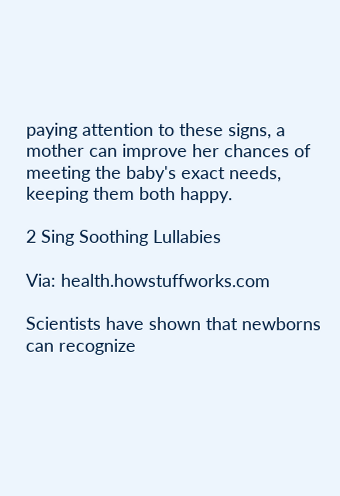paying attention to these signs, a mother can improve her chances of meeting the baby's exact needs, keeping them both happy.

2 Sing Soothing Lullabies

Via: health.howstuffworks.com

Scientists have shown that newborns can recognize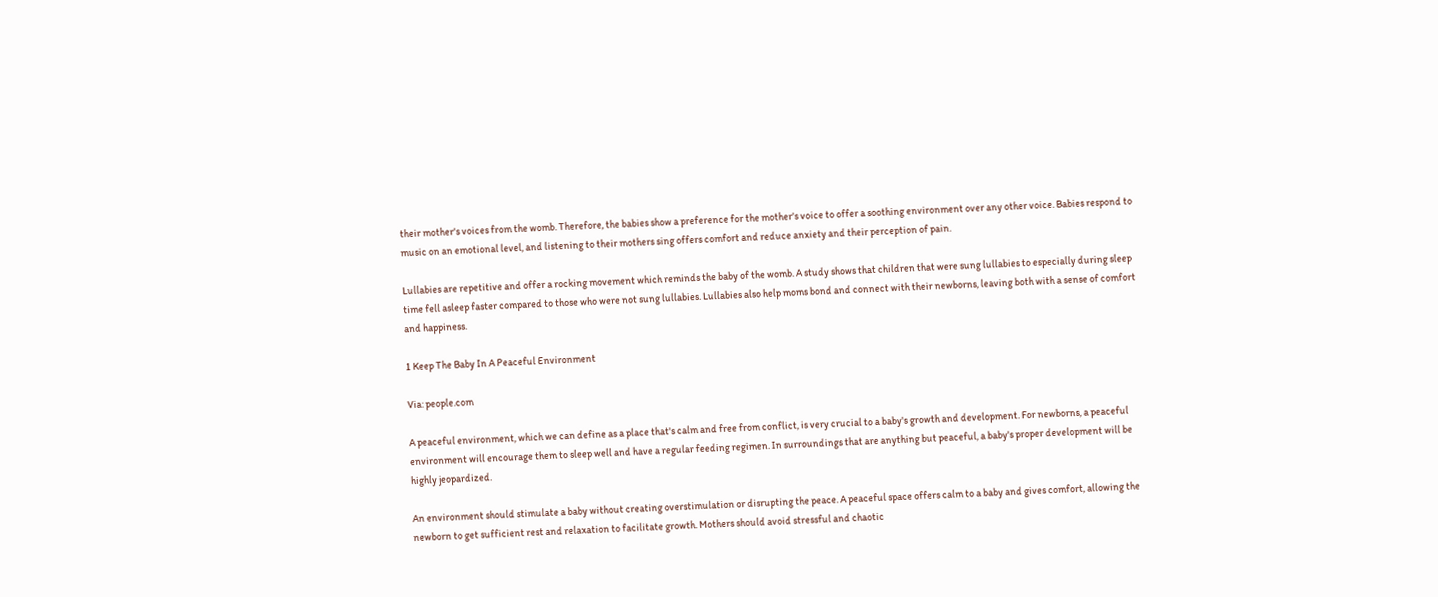their mother's voices from the womb. Therefore, the babies show a preference for the mother's voice to offer a soothing environment over any other voice. Babies respond to music on an emotional level, and listening to their mothers sing offers comfort and reduce anxiety and their perception of pain.

Lullabies are repetitive and offer a rocking movement which reminds the baby of the womb. A study shows that children that were sung lullabies to especially during sleep time fell asleep faster compared to those who were not sung lullabies. Lullabies also help moms bond and connect with their newborns, leaving both with a sense of comfort and happiness.

1 Keep The Baby In A Peaceful Environment

Via: people.com

A peaceful environment, which we can define as a place that's calm and free from conflict, is very crucial to a baby's growth and development. For newborns, a peaceful environment will encourage them to sleep well and have a regular feeding regimen. In surroundings that are anything but peaceful, a baby's proper development will be highly jeopardized.

An environment should stimulate a baby without creating overstimulation or disrupting the peace. A peaceful space offers calm to a baby and gives comfort, allowing the newborn to get sufficient rest and relaxation to facilitate growth. Mothers should avoid stressful and chaotic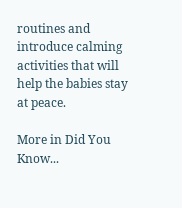routines and introduce calming activities that will help the babies stay at peace.

More in Did You Know...